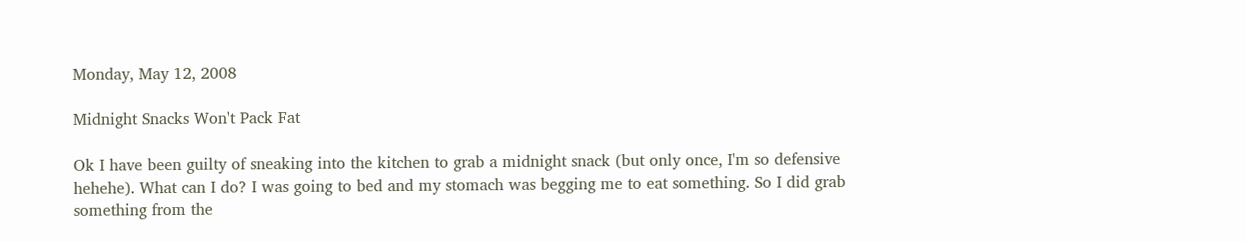Monday, May 12, 2008

Midnight Snacks Won't Pack Fat

Ok I have been guilty of sneaking into the kitchen to grab a midnight snack (but only once, I'm so defensive hehehe). What can I do? I was going to bed and my stomach was begging me to eat something. So I did grab something from the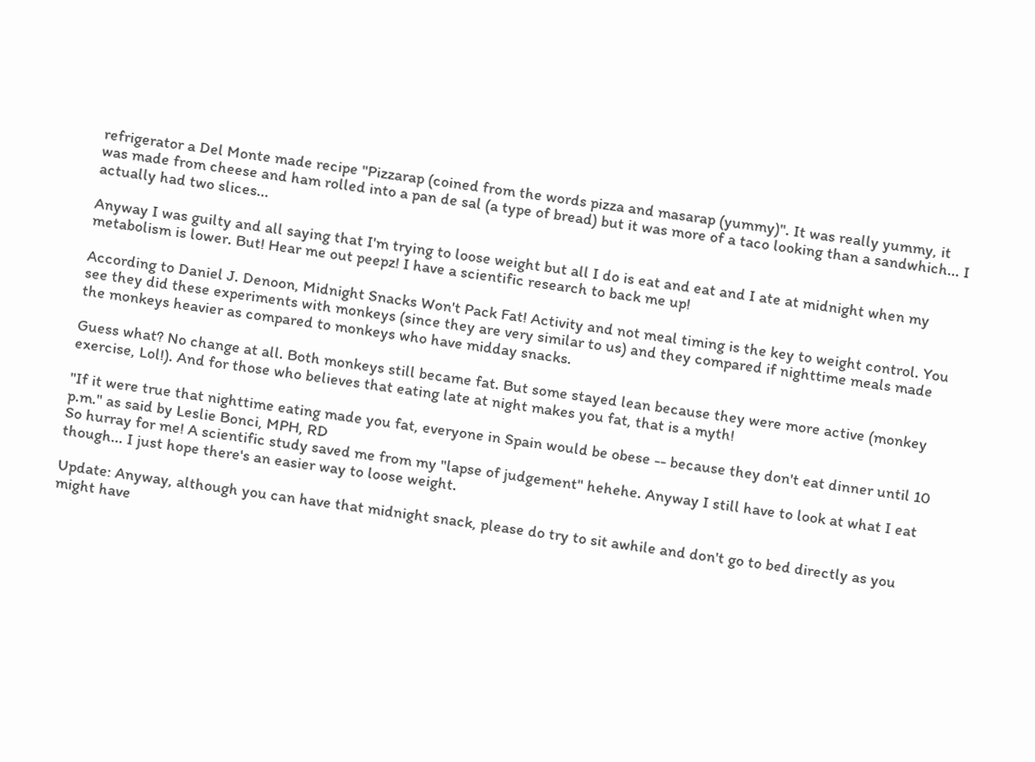refrigerator a Del Monte made recipe "Pizzarap (coined from the words pizza and masarap (yummy)". It was really yummy, it was made from cheese and ham rolled into a pan de sal (a type of bread) but it was more of a taco looking than a sandwhich... I actually had two slices...

Anyway I was guilty and all saying that I'm trying to loose weight but all I do is eat and eat and I ate at midnight when my metabolism is lower. But! Hear me out peepz! I have a scientific research to back me up!

According to Daniel J. Denoon, Midnight Snacks Won't Pack Fat! Activity and not meal timing is the key to weight control. You see they did these experiments with monkeys (since they are very similar to us) and they compared if nighttime meals made the monkeys heavier as compared to monkeys who have midday snacks.

Guess what? No change at all. Both monkeys still became fat. But some stayed lean because they were more active (monkey exercise, Lol!). And for those who believes that eating late at night makes you fat, that is a myth!

"If it were true that nighttime eating made you fat, everyone in Spain would be obese -- because they don't eat dinner until 10 p.m." as said by Leslie Bonci, MPH, RD
So hurray for me! A scientific study saved me from my "lapse of judgement" hehehe. Anyway I still have to look at what I eat though... I just hope there's an easier way to loose weight.

Update: Anyway, although you can have that midnight snack, please do try to sit awhile and don't go to bed directly as you might have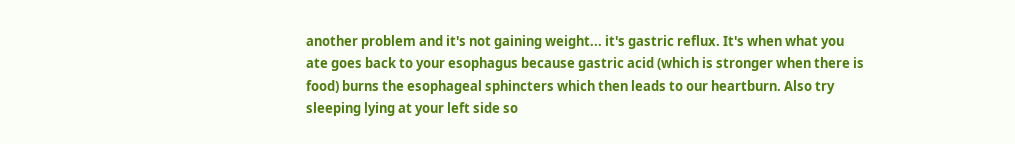another problem and it's not gaining weight... it's gastric reflux. It's when what you ate goes back to your esophagus because gastric acid (which is stronger when there is food) burns the esophageal sphincters which then leads to our heartburn. Also try sleeping lying at your left side so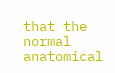that the normal anatomical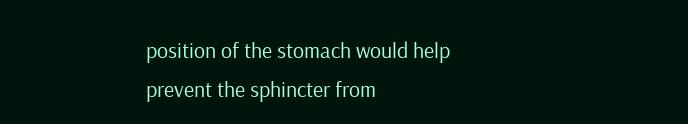position of the stomach would help prevent the sphincter from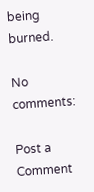being burned.

No comments:

Post a Comment